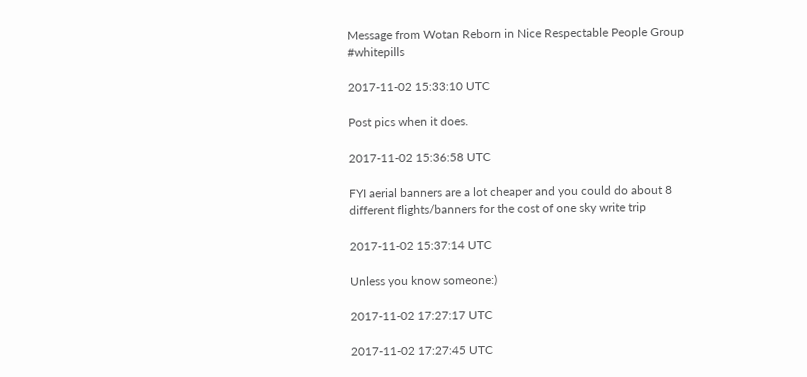Message from Wotan Reborn in Nice Respectable People Group #whitepills

2017-11-02 15:33:10 UTC

Post pics when it does.

2017-11-02 15:36:58 UTC

FYI aerial banners are a lot cheaper and you could do about 8 different flights/banners for the cost of one sky write trip

2017-11-02 15:37:14 UTC

Unless you know someone:)

2017-11-02 17:27:17 UTC

2017-11-02 17:27:45 UTC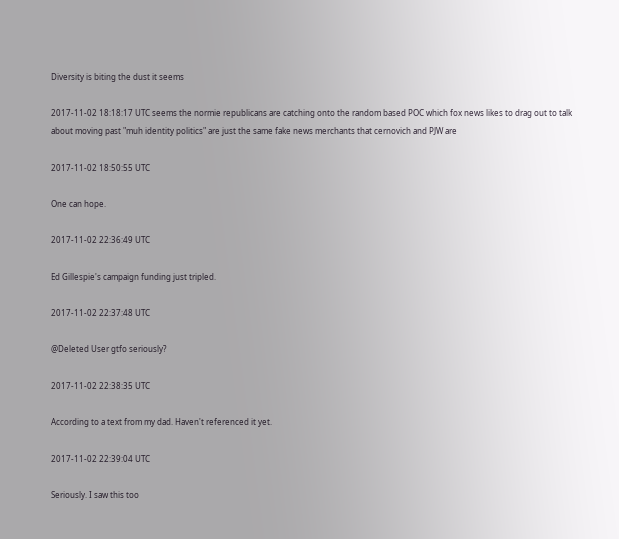Diversity is biting the dust it seems

2017-11-02 18:18:17 UTC seems the normie republicans are catching onto the random based POC which fox news likes to drag out to talk about moving past "muh identity politics" are just the same fake news merchants that cernovich and PJW are

2017-11-02 18:50:55 UTC

One can hope.

2017-11-02 22:36:49 UTC

Ed Gillespie's campaign funding just tripled.

2017-11-02 22:37:48 UTC

@Deleted User gtfo seriously?

2017-11-02 22:38:35 UTC

According to a text from my dad. Haven't referenced it yet.

2017-11-02 22:39:04 UTC

Seriously. I saw this too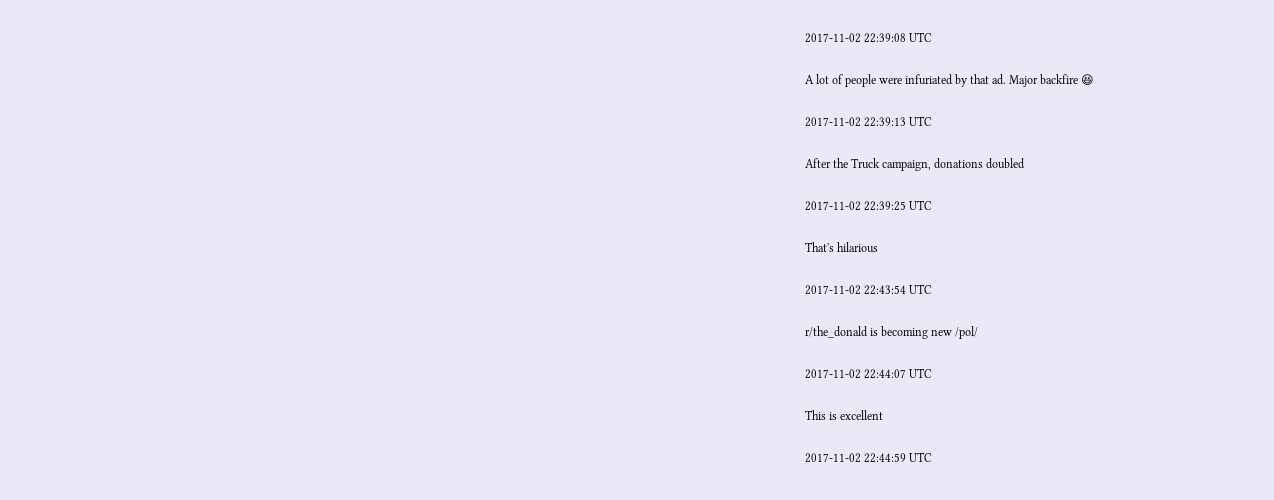2017-11-02 22:39:08 UTC

A lot of people were infuriated by that ad. Major backfire 😆

2017-11-02 22:39:13 UTC

After the Truck campaign, donations doubled

2017-11-02 22:39:25 UTC

That's hilarious

2017-11-02 22:43:54 UTC

r/the_donald is becoming new /pol/

2017-11-02 22:44:07 UTC

This is excellent

2017-11-02 22:44:59 UTC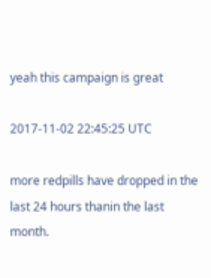yeah this campaign is great

2017-11-02 22:45:25 UTC

more redpills have dropped in the last 24 hours thanin the last month.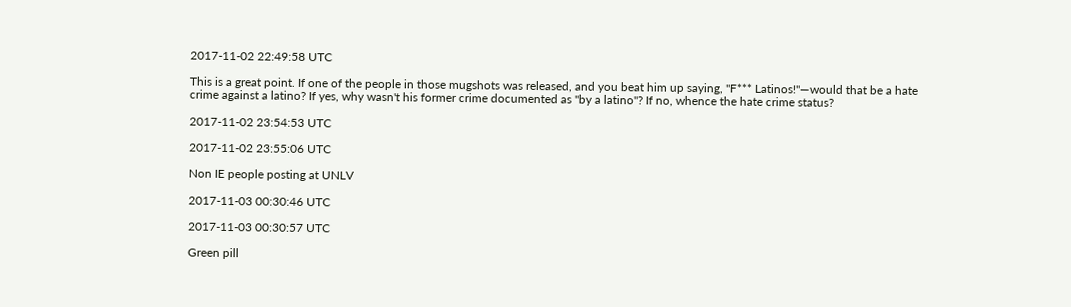2017-11-02 22:49:58 UTC

This is a great point. If one of the people in those mugshots was released, and you beat him up saying, "F*** Latinos!"—would that be a hate crime against a latino? If yes, why wasn't his former crime documented as "by a latino"? If no, whence the hate crime status?

2017-11-02 23:54:53 UTC

2017-11-02 23:55:06 UTC

Non IE people posting at UNLV

2017-11-03 00:30:46 UTC

2017-11-03 00:30:57 UTC

Green pill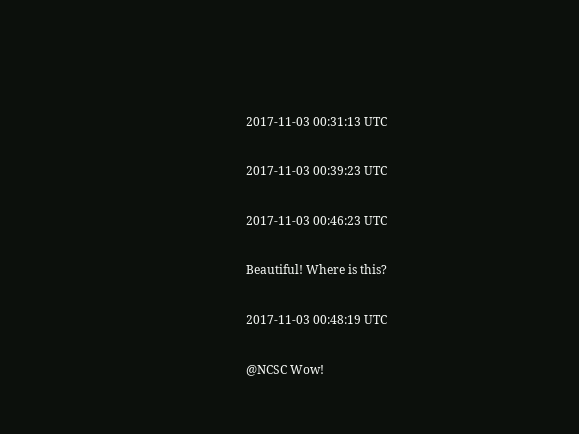2017-11-03 00:31:13 UTC

2017-11-03 00:39:23 UTC

2017-11-03 00:46:23 UTC

Beautiful! Where is this?

2017-11-03 00:48:19 UTC

@NCSC Wow!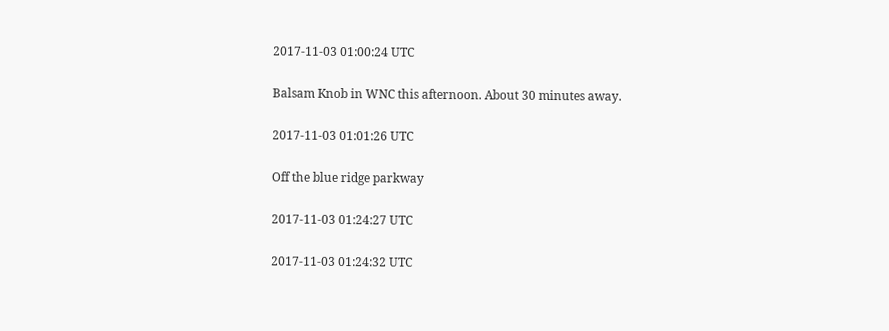2017-11-03 01:00:24 UTC

Balsam Knob in WNC this afternoon. About 30 minutes away.

2017-11-03 01:01:26 UTC

Off the blue ridge parkway

2017-11-03 01:24:27 UTC

2017-11-03 01:24:32 UTC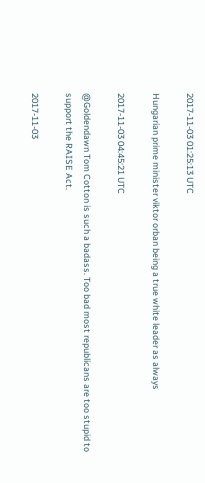2017-11-03 01:25:13 UTC

Hungarian prime minister viktor orban being a true white leader as always

2017-11-03 04:45:21 UTC

@Goldendawn Tom Cotton is such a badass. Too bad most republicans are too stupid to support the RAISE Act.

2017-11-03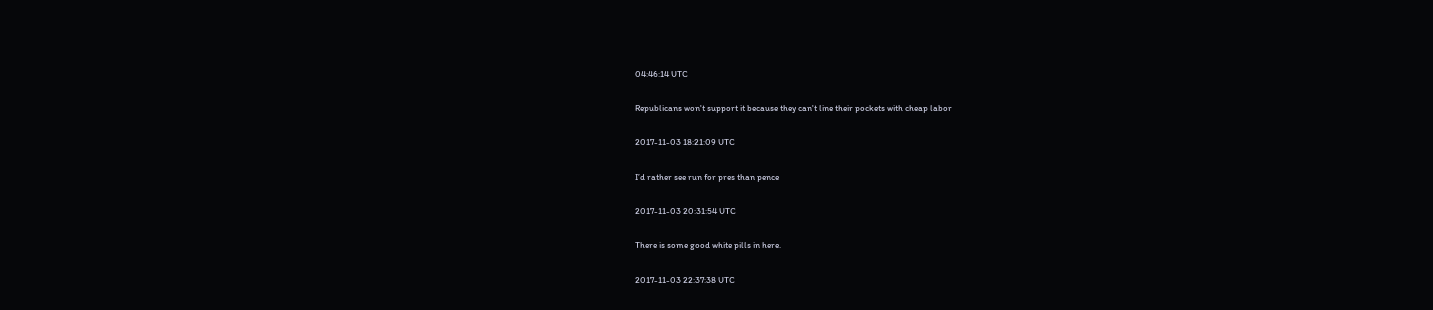04:46:14 UTC

Republicans won't support it because they can't line their pockets with cheap labor

2017-11-03 18:21:09 UTC

I’d rather see run for pres than pence

2017-11-03 20:31:54 UTC

There is some good white pills in here.

2017-11-03 22:37:38 UTC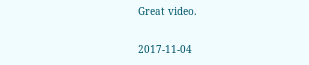Great video.

2017-11-04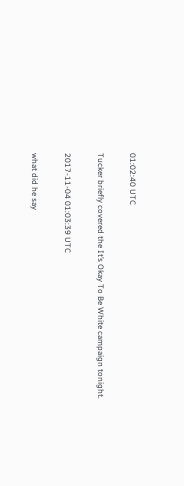01:02:40 UTC

Tucker briefly covered the It’s Okay To Be White campaign tonight.

2017-11-04 01:03:39 UTC

what did he say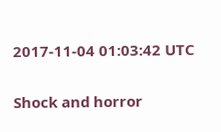2017-11-04 01:03:42 UTC

Shock and horror